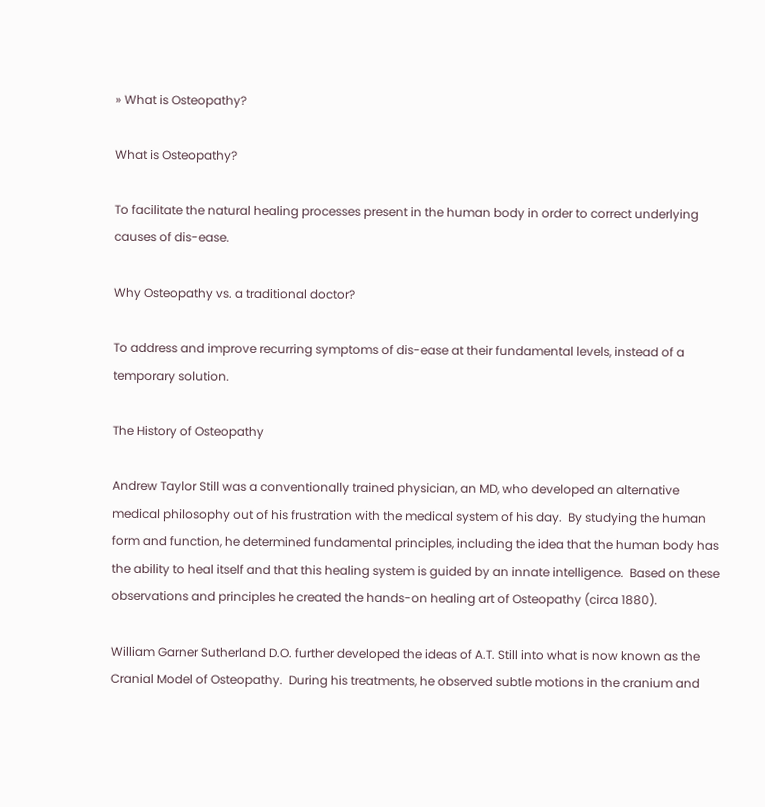» What is Osteopathy?

What is Osteopathy?

To facilitate the natural healing processes present in the human body in order to correct underlying causes of dis-ease.

Why Osteopathy vs. a traditional doctor?

To address and improve recurring symptoms of dis-ease at their fundamental levels, instead of a temporary solution.

The History of Osteopathy

Andrew Taylor Still was a conventionally trained physician, an MD, who developed an alternative medical philosophy out of his frustration with the medical system of his day.  By studying the human form and function, he determined fundamental principles, including the idea that the human body has the ability to heal itself and that this healing system is guided by an innate intelligence.  Based on these observations and principles he created the hands-on healing art of Osteopathy (circa 1880).

William Garner Sutherland D.O. further developed the ideas of A.T. Still into what is now known as the Cranial Model of Osteopathy.  During his treatments, he observed subtle motions in the cranium and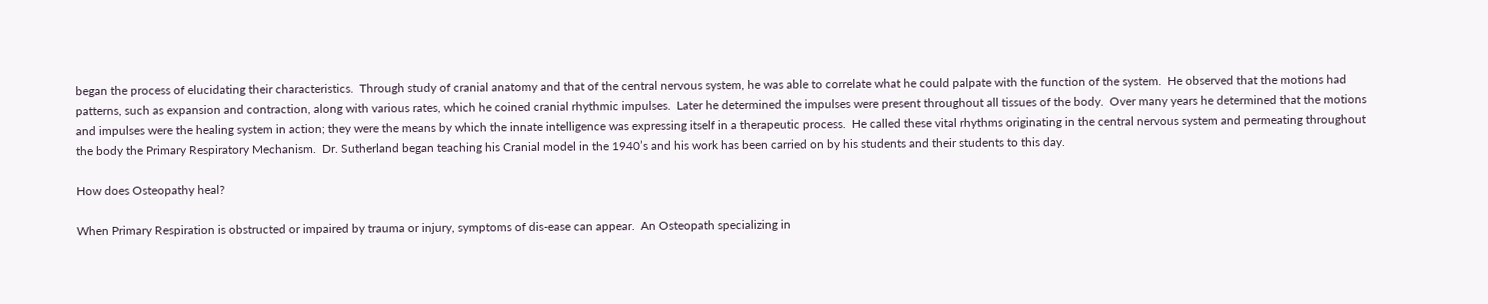began the process of elucidating their characteristics.  Through study of cranial anatomy and that of the central nervous system, he was able to correlate what he could palpate with the function of the system.  He observed that the motions had patterns, such as expansion and contraction, along with various rates, which he coined cranial rhythmic impulses.  Later he determined the impulses were present throughout all tissues of the body.  Over many years he determined that the motions and impulses were the healing system in action; they were the means by which the innate intelligence was expressing itself in a therapeutic process.  He called these vital rhythms originating in the central nervous system and permeating throughout the body the Primary Respiratory Mechanism.  Dr. Sutherland began teaching his Cranial model in the 1940’s and his work has been carried on by his students and their students to this day.

How does Osteopathy heal?

When Primary Respiration is obstructed or impaired by trauma or injury, symptoms of dis-ease can appear.  An Osteopath specializing in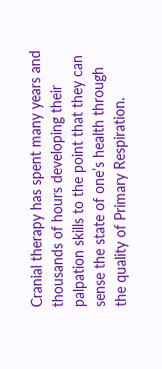Cranial therapy has spent many years and thousands of hours developing their palpation skills to the point that they can sense the state of one’s health through the quality of Primary Respiration.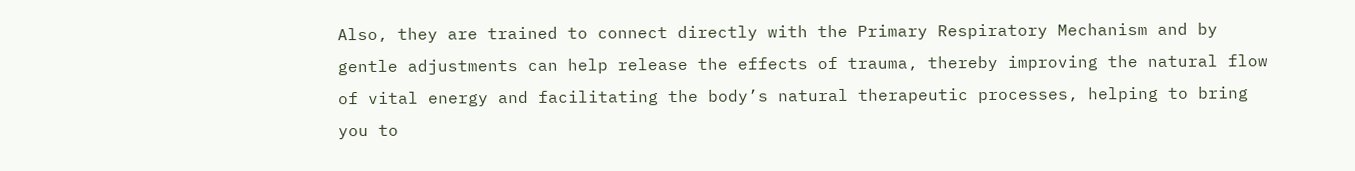Also, they are trained to connect directly with the Primary Respiratory Mechanism and by gentle adjustments can help release the effects of trauma, thereby improving the natural flow of vital energy and facilitating the body’s natural therapeutic processes, helping to bring you to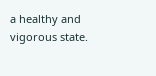a healthy and vigorous state.